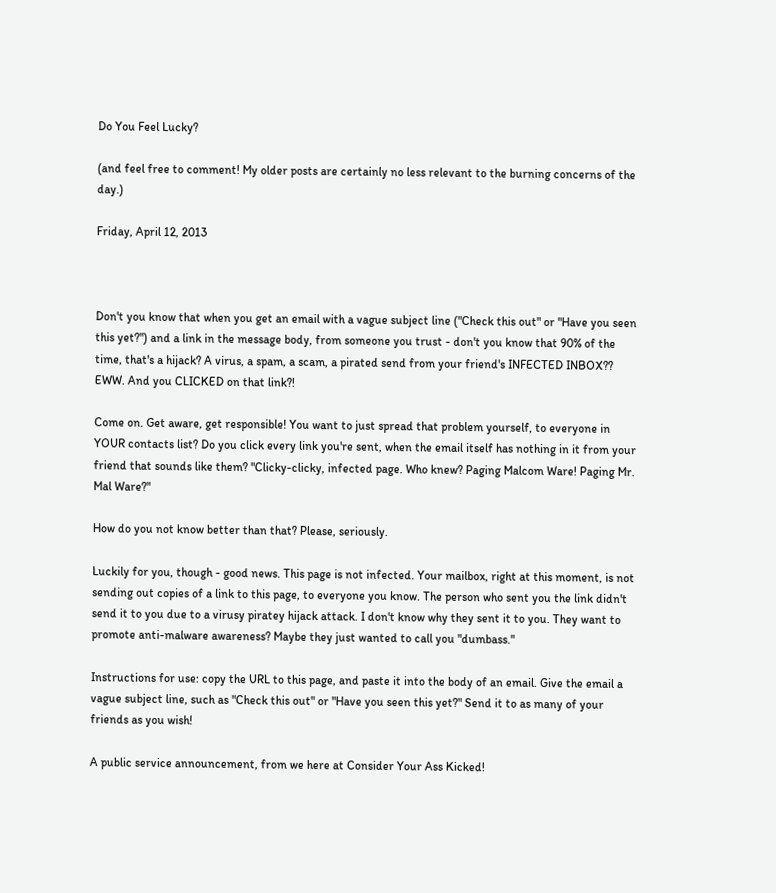Do You Feel Lucky?

(and feel free to comment! My older posts are certainly no less relevant to the burning concerns of the day.)

Friday, April 12, 2013



Don't you know that when you get an email with a vague subject line ("Check this out" or "Have you seen this yet?") and a link in the message body, from someone you trust - don't you know that 90% of the time, that's a hijack? A virus, a spam, a scam, a pirated send from your friend's INFECTED INBOX?? EWW. And you CLICKED on that link?!

Come on. Get aware, get responsible! You want to just spread that problem yourself, to everyone in YOUR contacts list? Do you click every link you're sent, when the email itself has nothing in it from your friend that sounds like them? "Clicky-clicky, infected page. Who knew? Paging Malcom Ware! Paging Mr. Mal Ware?"

How do you not know better than that? Please, seriously.

Luckily for you, though - good news. This page is not infected. Your mailbox, right at this moment, is not sending out copies of a link to this page, to everyone you know. The person who sent you the link didn't send it to you due to a virusy piratey hijack attack. I don't know why they sent it to you. They want to promote anti-malware awareness? Maybe they just wanted to call you "dumbass."

Instructions for use: copy the URL to this page, and paste it into the body of an email. Give the email a vague subject line, such as "Check this out" or "Have you seen this yet?" Send it to as many of your friends as you wish!

A public service announcement, from we here at Consider Your Ass Kicked!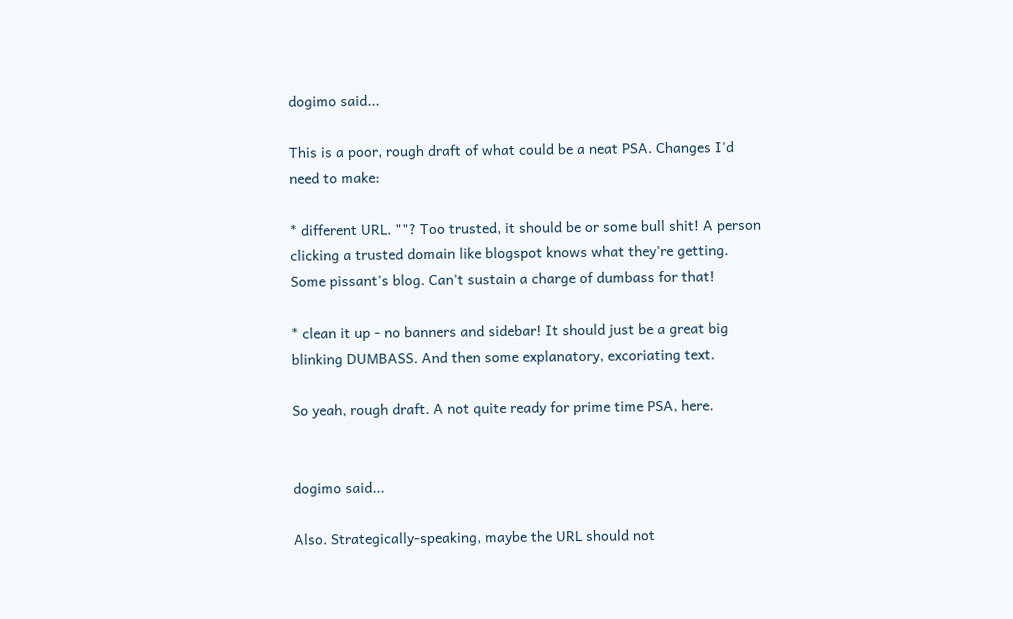dogimo said...

This is a poor, rough draft of what could be a neat PSA. Changes I'd need to make:

* different URL. ""? Too trusted, it should be or some bull shit! A person clicking a trusted domain like blogspot knows what they're getting. Some pissant's blog. Can't sustain a charge of dumbass for that!

* clean it up - no banners and sidebar! It should just be a great big blinking DUMBASS. And then some explanatory, excoriating text.

So yeah, rough draft. A not quite ready for prime time PSA, here.


dogimo said...

Also. Strategically-speaking, maybe the URL should not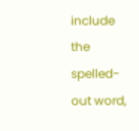include the spelled-out word,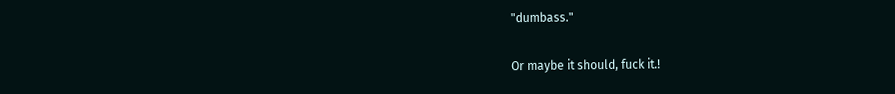"dumbass."

Or maybe it should, fuck it.!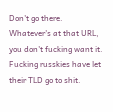Don't go there. Whatever's at that URL, you don't fucking want it. Fucking russkies have let their TLD go to shit.